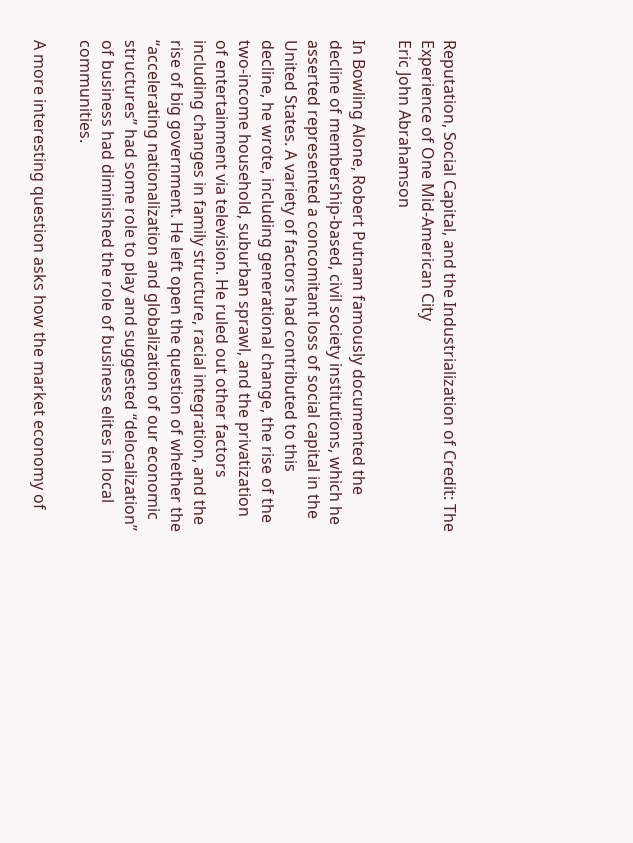Reputation, Social Capital, and the Industrialization of Credit: The Experience of One Mid-American City
Eric John Abrahamson

In Bowling Alone, Robert Putnam famously documented the decline of membership-based, civil society institutions, which he asserted represented a concomitant loss of social capital in the United States. A variety of factors had contributed to this decline, he wrote, including generational change, the rise of the two-income household, suburban sprawl, and the privatization of entertainment via television. He ruled out other factors including changes in family structure, racial integration, and the rise of big government. He left open the question of whether the “accelerating nationalization and globalization of our economic structures” had some role to play and suggested “delocalization” of business had diminished the role of business elites in local communities.

A more interesting question asks how the market economy of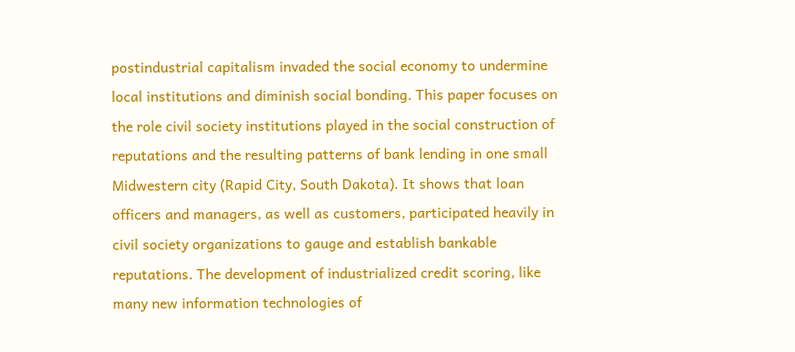postindustrial capitalism invaded the social economy to undermine local institutions and diminish social bonding. This paper focuses on the role civil society institutions played in the social construction of reputations and the resulting patterns of bank lending in one small Midwestern city (Rapid City, South Dakota). It shows that loan officers and managers, as well as customers, participated heavily in civil society organizations to gauge and establish bankable reputations. The development of industrialized credit scoring, like many new information technologies of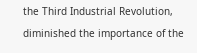the Third Industrial Revolution, diminished the importance of the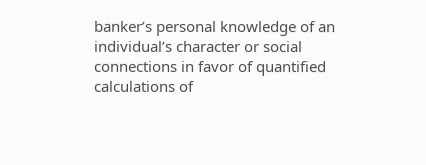banker’s personal knowledge of an individual’s character or social connections in favor of quantified calculations of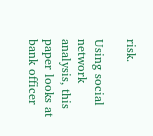risk.

Using social network analysis, this paper looks at bank officer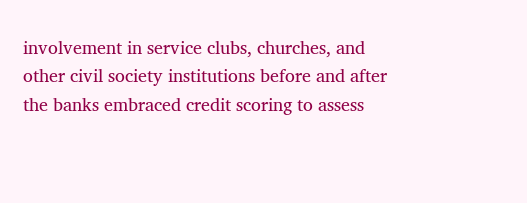involvement in service clubs, churches, and other civil society institutions before and after the banks embraced credit scoring to assess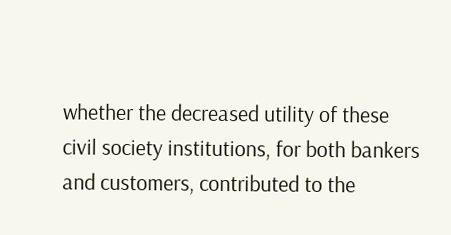whether the decreased utility of these civil society institutions, for both bankers and customers, contributed to the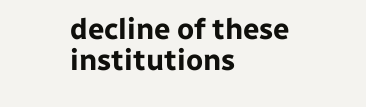decline of these institutions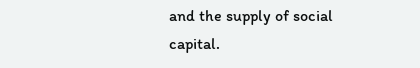and the supply of social capital.